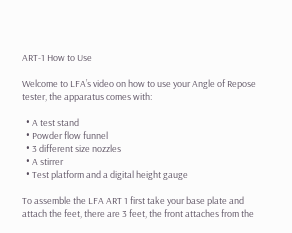ART-1 How to Use

Welcome to LFA’s video on how to use your Angle of Repose tester, the apparatus comes with:

  • A test stand
  • Powder flow funnel
  • 3 different size nozzles
  • A stirrer
  • Test platform and a digital height gauge

To assemble the LFA ART 1 first take your base plate and attach the feet, there are 3 feet, the front attaches from the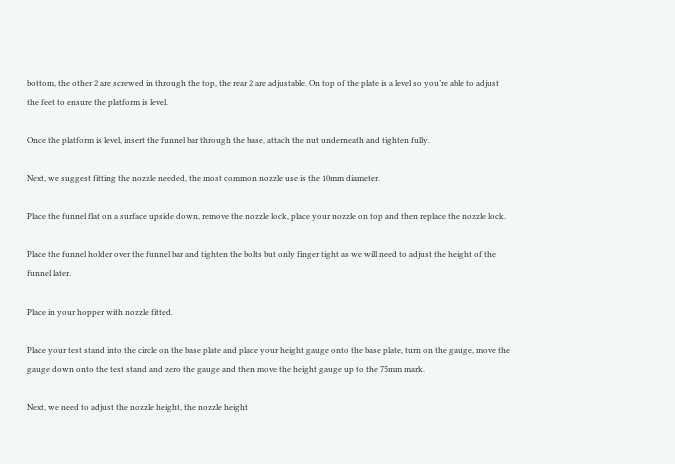bottom, the other 2 are screwed in through the top, the rear 2 are adjustable. On top of the plate is a level so you’re able to adjust the feet to ensure the platform is level.

Once the platform is level, insert the funnel bar through the base, attach the nut underneath and tighten fully.

Next, we suggest fitting the nozzle needed, the most common nozzle use is the 10mm diameter.

Place the funnel flat on a surface upside down, remove the nozzle lock, place your nozzle on top and then replace the nozzle lock.

Place the funnel holder over the funnel bar and tighten the bolts but only finger tight as we will need to adjust the height of the funnel later.

Place in your hopper with nozzle fitted.

Place your test stand into the circle on the base plate and place your height gauge onto the base plate, turn on the gauge, move the gauge down onto the test stand and zero the gauge and then move the height gauge up to the 75mm mark.

Next, we need to adjust the nozzle height, the nozzle height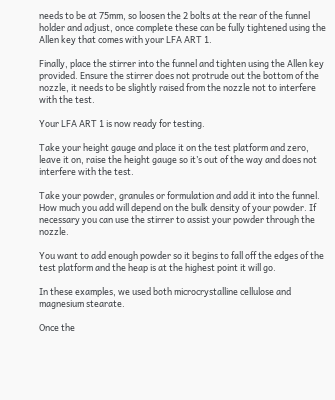needs to be at 75mm, so loosen the 2 bolts at the rear of the funnel holder and adjust, once complete these can be fully tightened using the Allen key that comes with your LFA ART 1.

Finally, place the stirrer into the funnel and tighten using the Allen key provided. Ensure the stirrer does not protrude out the bottom of the nozzle, it needs to be slightly raised from the nozzle not to interfere with the test.

Your LFA ART 1 is now ready for testing.

Take your height gauge and place it on the test platform and zero, leave it on, raise the height gauge so it’s out of the way and does not interfere with the test.

Take your powder, granules or formulation and add it into the funnel. How much you add will depend on the bulk density of your powder. If necessary you can use the stirrer to assist your powder through the nozzle.

You want to add enough powder so it begins to fall off the edges of the test platform and the heap is at the highest point it will go.

In these examples, we used both microcrystalline cellulose and magnesium stearate.

Once the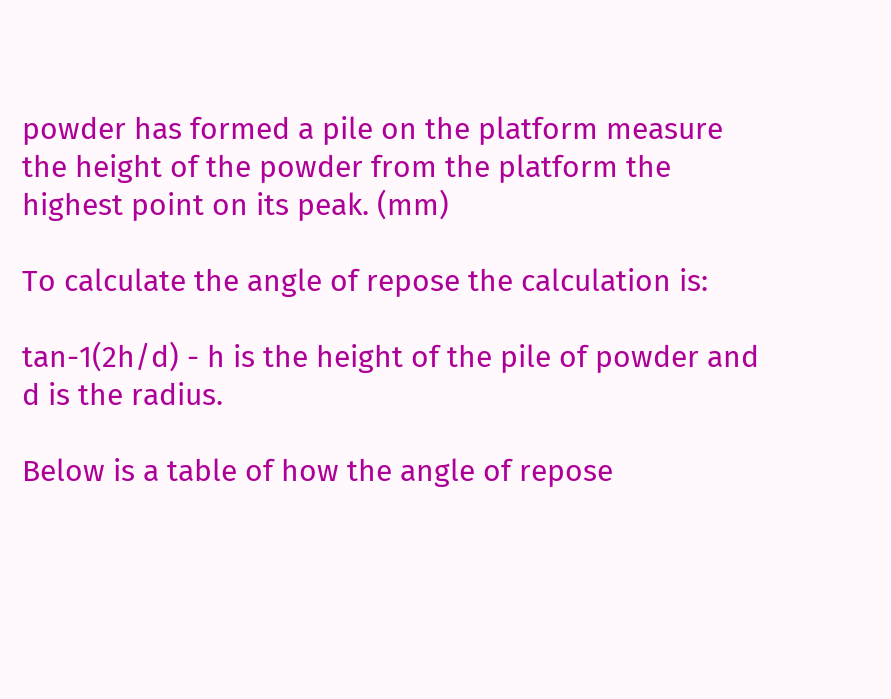powder has formed a pile on the platform measure the height of the powder from the platform the highest point on its peak. (mm)

To calculate the angle of repose the calculation is:

tan-1(2h/d) - h is the height of the pile of powder and d is the radius.

Below is a table of how the angle of repose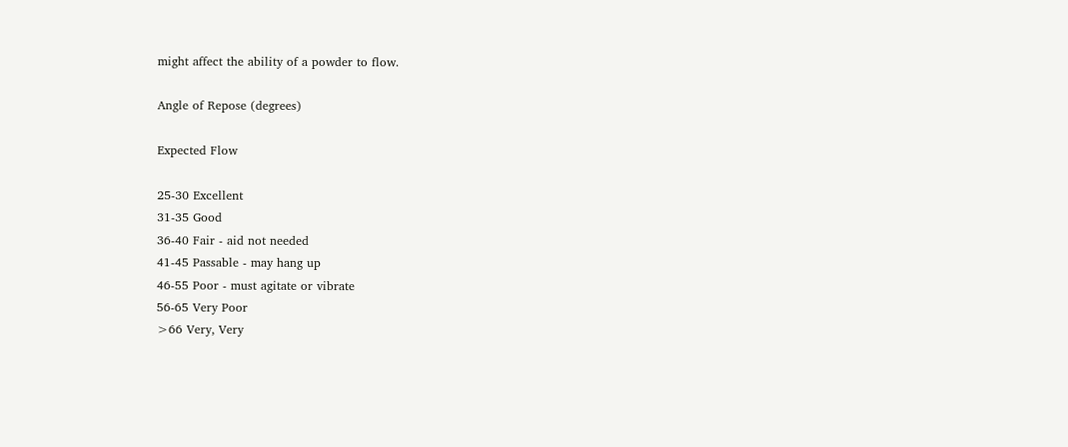might affect the ability of a powder to flow.

Angle of Repose (degrees)

Expected Flow

25-30 Excellent
31-35 Good
36-40 Fair - aid not needed
41-45 Passable - may hang up
46-55 Poor - must agitate or vibrate
56-65 Very Poor
>66 Very, Very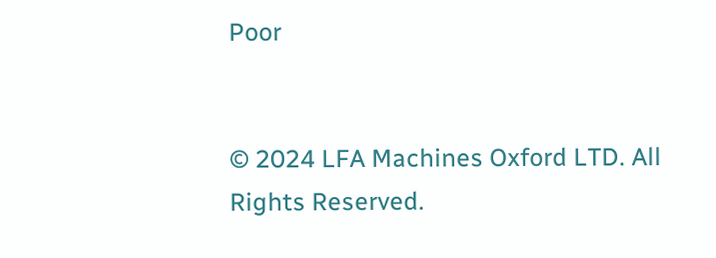Poor


© 2024 LFA Machines Oxford LTD. All Rights Reserved.